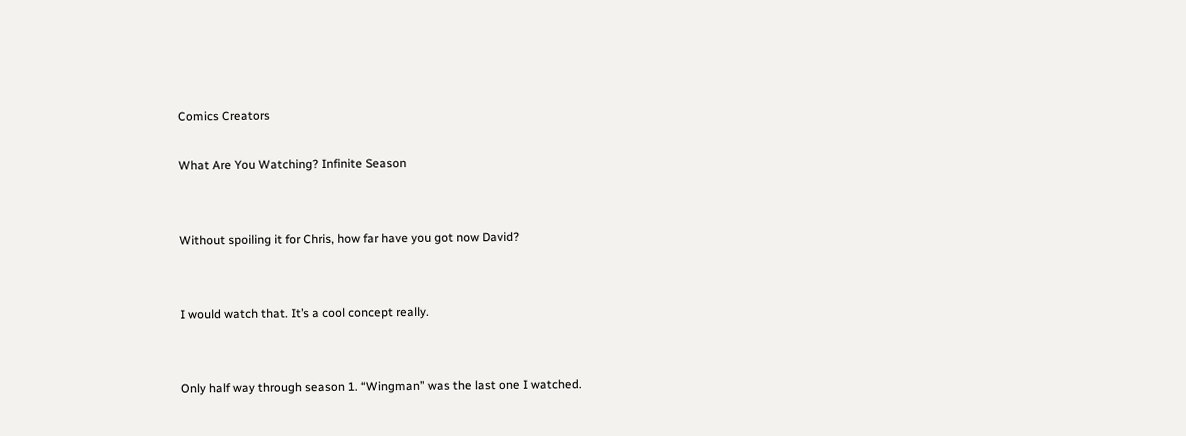Comics Creators

What Are You Watching? Infinite Season


Without spoiling it for Chris, how far have you got now David?


I would watch that. It’s a cool concept really.


Only half way through season 1. “Wingman” was the last one I watched.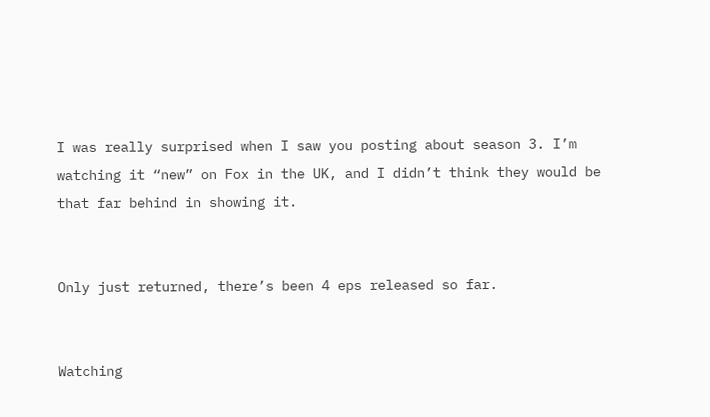I was really surprised when I saw you posting about season 3. I’m watching it “new” on Fox in the UK, and I didn’t think they would be that far behind in showing it.


Only just returned, there’s been 4 eps released so far.


Watching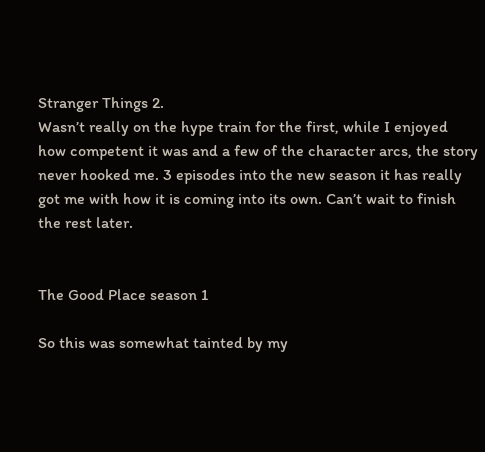Stranger Things 2.
Wasn’t really on the hype train for the first, while I enjoyed how competent it was and a few of the character arcs, the story never hooked me. 3 episodes into the new season it has really got me with how it is coming into its own. Can’t wait to finish the rest later.


The Good Place season 1

So this was somewhat tainted by my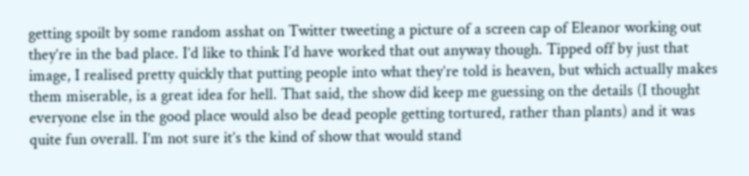getting spoilt by some random asshat on Twitter tweeting a picture of a screen cap of Eleanor working out they’re in the bad place. I’d like to think I’d have worked that out anyway though. Tipped off by just that image, I realised pretty quickly that putting people into what they’re told is heaven, but which actually makes them miserable, is a great idea for hell. That said, the show did keep me guessing on the details (I thought everyone else in the good place would also be dead people getting tortured, rather than plants) and it was quite fun overall. I’m not sure it’s the kind of show that would stand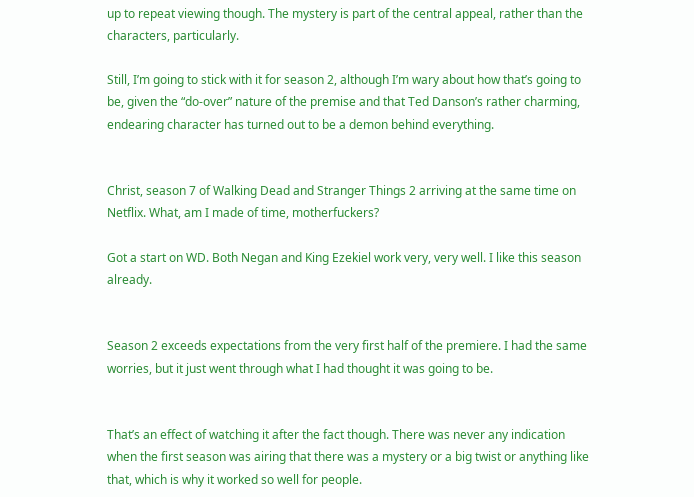up to repeat viewing though. The mystery is part of the central appeal, rather than the characters, particularly.

Still, I’m going to stick with it for season 2, although I’m wary about how that’s going to be, given the “do-over” nature of the premise and that Ted Danson’s rather charming, endearing character has turned out to be a demon behind everything.


Christ, season 7 of Walking Dead and Stranger Things 2 arriving at the same time on Netflix. What, am I made of time, motherfuckers?

Got a start on WD. Both Negan and King Ezekiel work very, very well. I like this season already.


Season 2 exceeds expectations from the very first half of the premiere. I had the same worries, but it just went through what I had thought it was going to be.


That’s an effect of watching it after the fact though. There was never any indication when the first season was airing that there was a mystery or a big twist or anything like that, which is why it worked so well for people.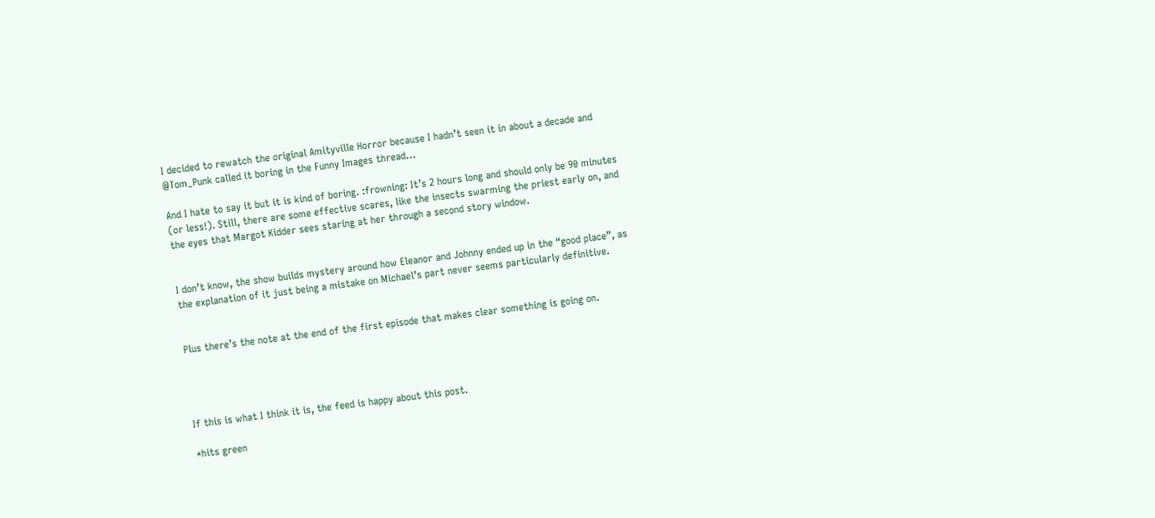I decided to rewatch the original Amityville Horror because I hadn’t seen it in about a decade and @Tom_Punk called it boring in the Funny Images thread…

And I hate to say it but it is kind of boring. :frowning: It’s 2 hours long and should only be 90 minutes (or less!). Still, there are some effective scares, like the insects swarming the priest early on, and the eyes that Margot Kidder sees staring at her through a second story window.


I don’t know, the show builds mystery around how Eleanor and Johnny ended up in the “good place”, as the explanation of it just being a mistake on Michael’s part never seems particularly definitive.


Plus there’s the note at the end of the first episode that makes clear something is going on.




If this is what I think it is, the feed is happy about this post.

*hits green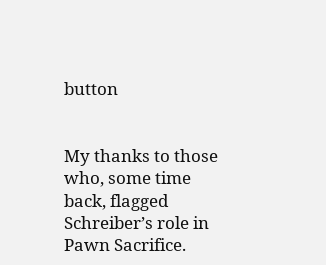button


My thanks to those who, some time back, flagged Schreiber’s role in Pawn Sacrifice.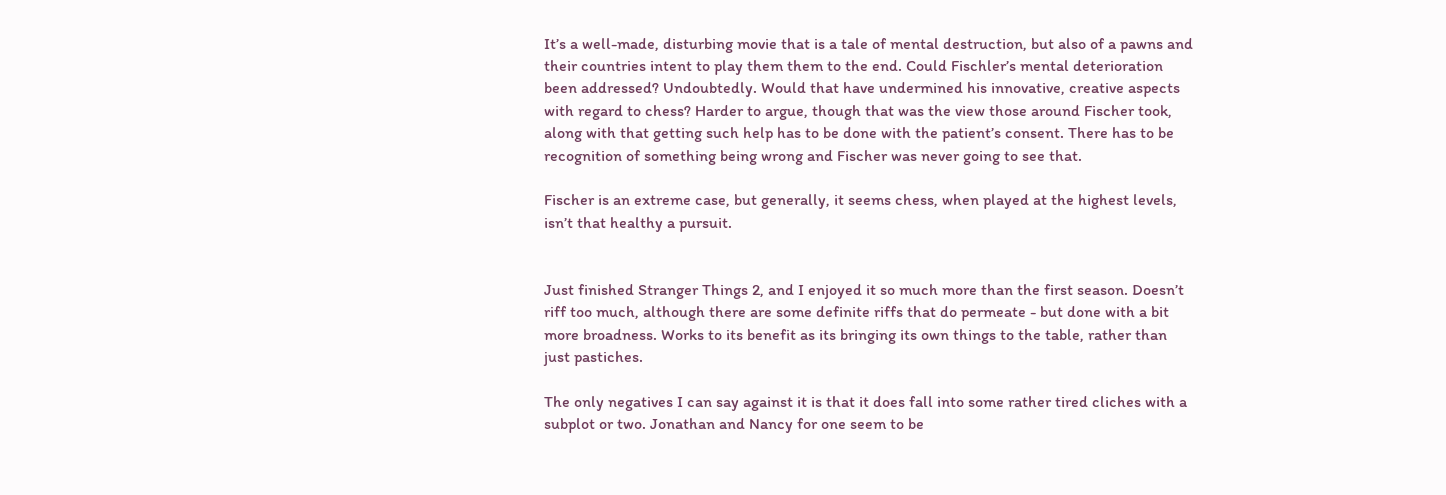It’s a well-made, disturbing movie that is a tale of mental destruction, but also of a pawns and their countries intent to play them them to the end. Could Fischler’s mental deterioration been addressed? Undoubtedly. Would that have undermined his innovative, creative aspects with regard to chess? Harder to argue, though that was the view those around Fischer took, along with that getting such help has to be done with the patient’s consent. There has to be recognition of something being wrong and Fischer was never going to see that.

Fischer is an extreme case, but generally, it seems chess, when played at the highest levels, isn’t that healthy a pursuit.


Just finished Stranger Things 2, and I enjoyed it so much more than the first season. Doesn’t riff too much, although there are some definite riffs that do permeate - but done with a bit more broadness. Works to its benefit as its bringing its own things to the table, rather than just pastiches.

The only negatives I can say against it is that it does fall into some rather tired cliches with a subplot or two. Jonathan and Nancy for one seem to be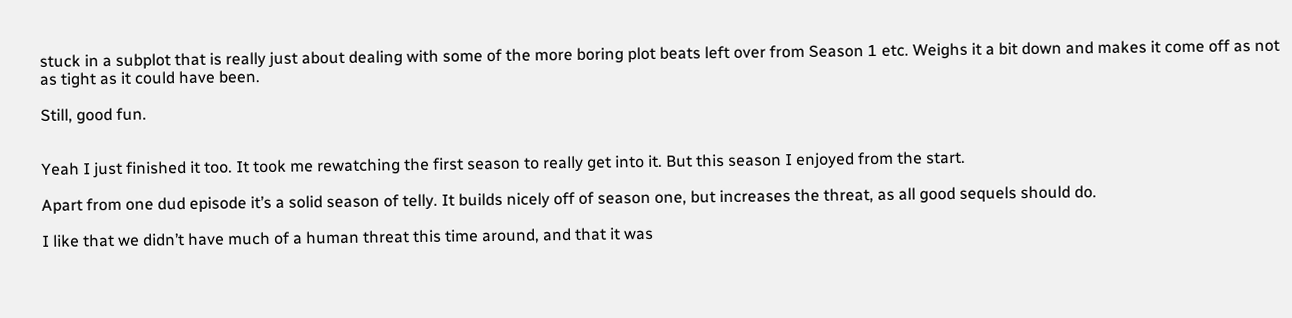stuck in a subplot that is really just about dealing with some of the more boring plot beats left over from Season 1 etc. Weighs it a bit down and makes it come off as not as tight as it could have been.

Still, good fun.


Yeah I just finished it too. It took me rewatching the first season to really get into it. But this season I enjoyed from the start.

Apart from one dud episode it’s a solid season of telly. It builds nicely off of season one, but increases the threat, as all good sequels should do.

I like that we didn’t have much of a human threat this time around, and that it was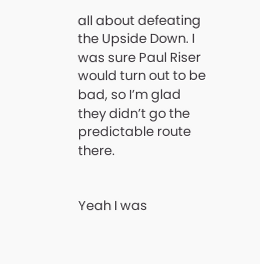all about defeating the Upside Down. I was sure Paul Riser would turn out to be bad, so I’m glad they didn’t go the predictable route there.


Yeah I was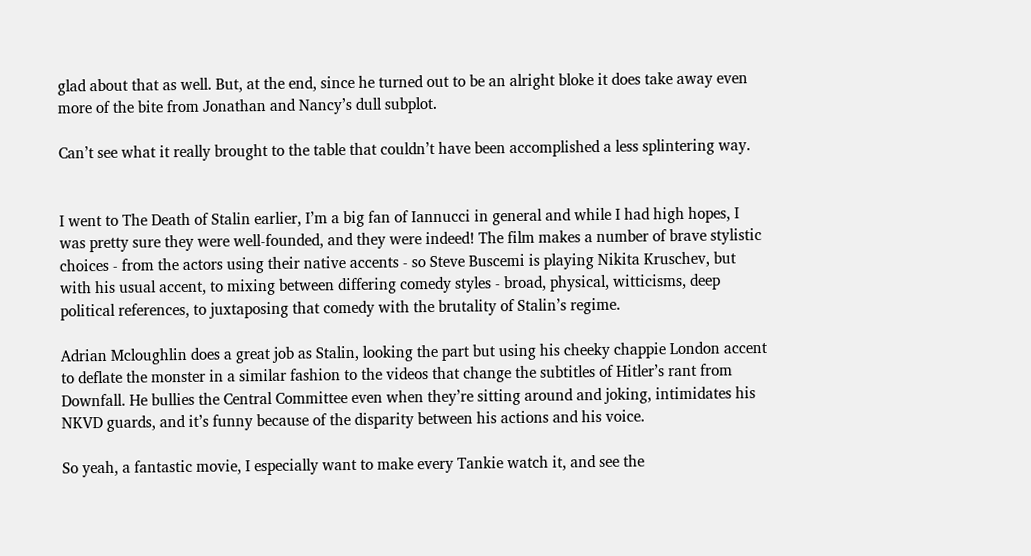glad about that as well. But, at the end, since he turned out to be an alright bloke it does take away even more of the bite from Jonathan and Nancy’s dull subplot.

Can’t see what it really brought to the table that couldn’t have been accomplished a less splintering way.


I went to The Death of Stalin earlier, I’m a big fan of Iannucci in general and while I had high hopes, I was pretty sure they were well-founded, and they were indeed! The film makes a number of brave stylistic choices - from the actors using their native accents - so Steve Buscemi is playing Nikita Kruschev, but with his usual accent, to mixing between differing comedy styles - broad, physical, witticisms, deep political references, to juxtaposing that comedy with the brutality of Stalin’s regime.

Adrian Mcloughlin does a great job as Stalin, looking the part but using his cheeky chappie London accent to deflate the monster in a similar fashion to the videos that change the subtitles of Hitler’s rant from Downfall. He bullies the Central Committee even when they’re sitting around and joking, intimidates his NKVD guards, and it’s funny because of the disparity between his actions and his voice.

So yeah, a fantastic movie, I especially want to make every Tankie watch it, and see the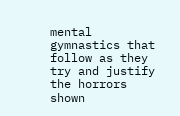mental gymnastics that follow as they try and justify the horrors shown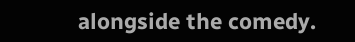alongside the comedy.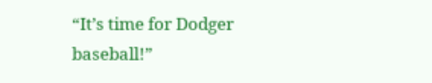“It’s time for Dodger baseball!”